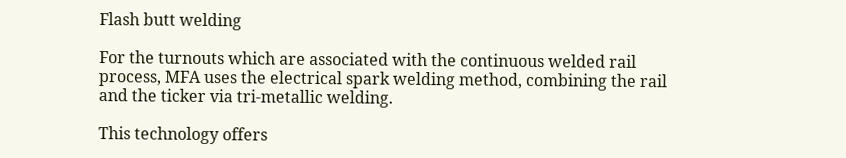Flash butt welding

For the turnouts which are associated with the continuous welded rail process, MFA uses the electrical spark welding method, combining the rail and the ticker via tri-metallic welding.

This technology offers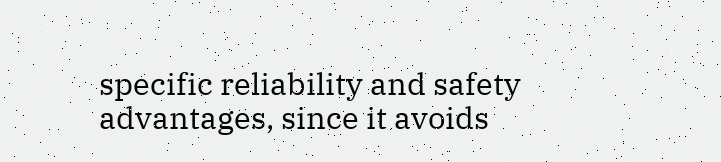specific reliability and safety advantages, since it avoids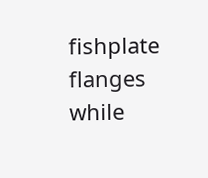fishplate flanges while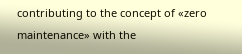contributing to the concept of «zero maintenance» with the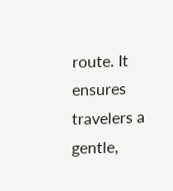route. It ensures travelers a gentle,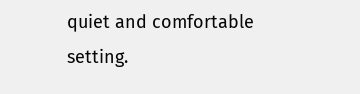quiet and comfortable setting.